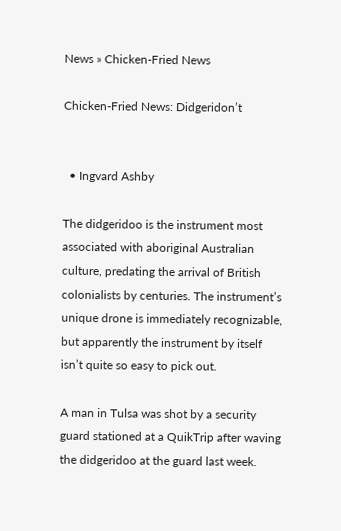News » Chicken-Fried News

Chicken-Fried News: Didgeridon’t


  • Ingvard Ashby

The didgeridoo is the instrument most associated with aboriginal Australian culture, predating the arrival of British colonialists by centuries. The instrument’s unique drone is immediately recognizable, but apparently the instrument by itself isn’t quite so easy to pick out.

A man in Tulsa was shot by a security guard stationed at a QuikTrip after waving the didgeridoo at the guard last week.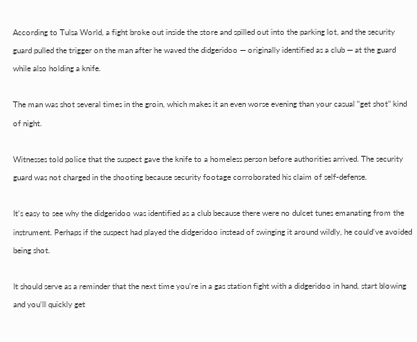According to Tulsa World, a fight broke out inside the store and spilled out into the parking lot, and the security guard pulled the trigger on the man after he waved the didgeridoo — originally identified as a club — at the guard while also holding a knife.

The man was shot several times in the groin, which makes it an even worse evening than your casual “get shot” kind of night.

Witnesses told police that the suspect gave the knife to a homeless person before authorities arrived. The security guard was not charged in the shooting because security footage corroborated his claim of self-defense.

It’s easy to see why the didgeridoo was identified as a club because there were no dulcet tunes emanating from the instrument. Perhaps if the suspect had played the didgeridoo instead of swinging it around wildly, he could’ve avoided being shot.

It should serve as a reminder that the next time you’re in a gas station fight with a didgeridoo in hand, start blowing and you’ll quickly get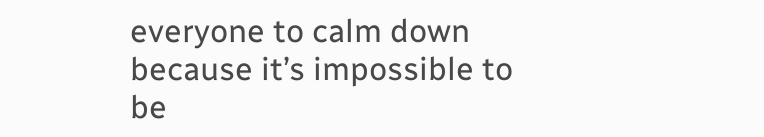everyone to calm down because it’s impossible to be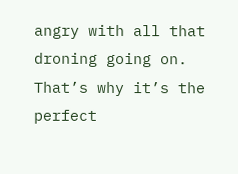angry with all that droning going on. That’s why it’s the perfect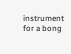instrument for a bong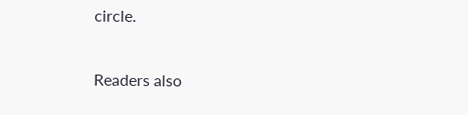circle.

Readers also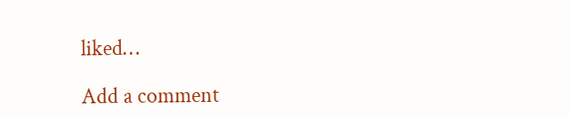liked…

Add a comment